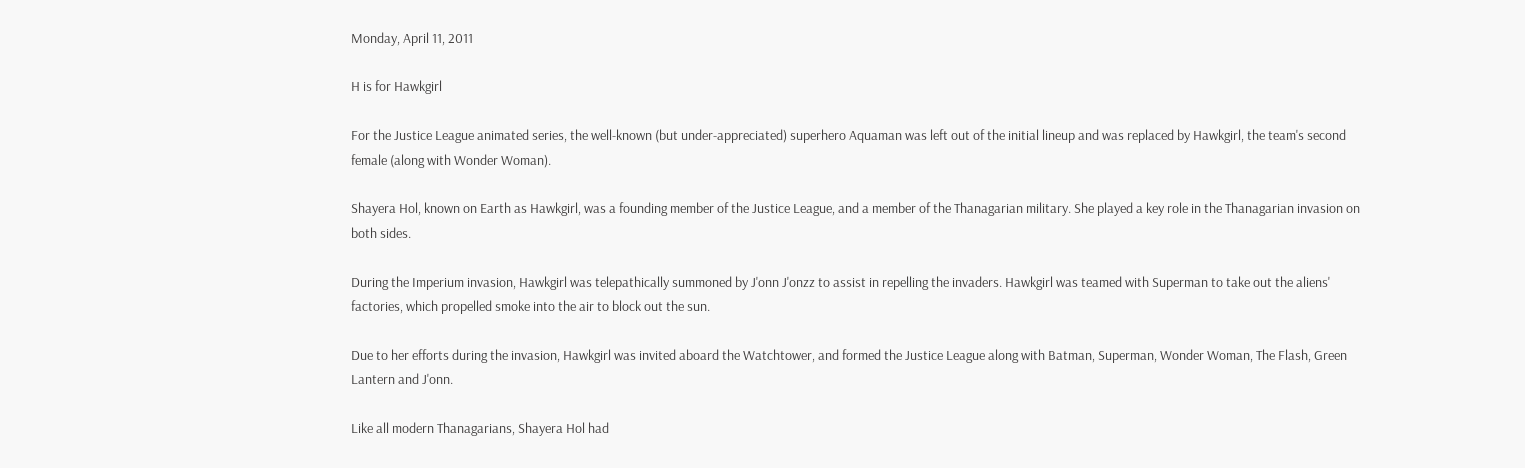Monday, April 11, 2011

H is for Hawkgirl

For the Justice League animated series, the well-known (but under-appreciated) superhero Aquaman was left out of the initial lineup and was replaced by Hawkgirl, the team's second female (along with Wonder Woman).

Shayera Hol, known on Earth as Hawkgirl, was a founding member of the Justice League, and a member of the Thanagarian military. She played a key role in the Thanagarian invasion on both sides.

During the Imperium invasion, Hawkgirl was telepathically summoned by J'onn J'onzz to assist in repelling the invaders. Hawkgirl was teamed with Superman to take out the aliens' factories, which propelled smoke into the air to block out the sun.

Due to her efforts during the invasion, Hawkgirl was invited aboard the Watchtower, and formed the Justice League along with Batman, Superman, Wonder Woman, The Flash, Green Lantern and J'onn.

Like all modern Thanagarians, Shayera Hol had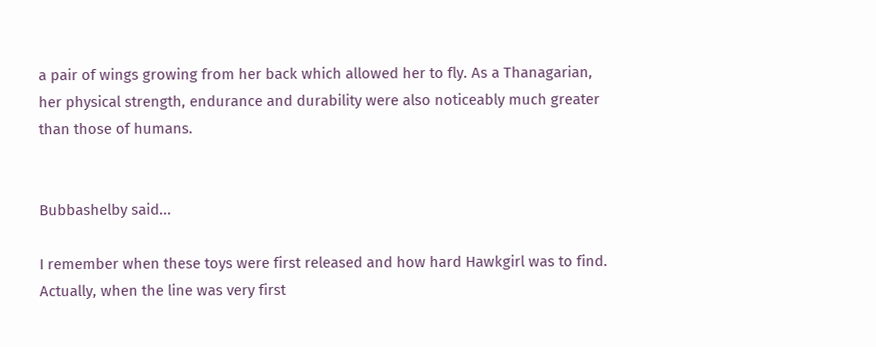a pair of wings growing from her back which allowed her to fly. As a Thanagarian, her physical strength, endurance and durability were also noticeably much greater than those of humans.


Bubbashelby said...

I remember when these toys were first released and how hard Hawkgirl was to find. Actually, when the line was very first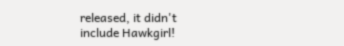released, it didn't include Hawkgirl!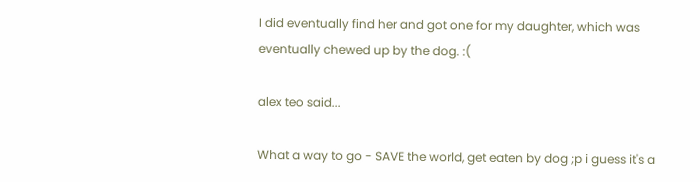I did eventually find her and got one for my daughter, which was eventually chewed up by the dog. :(

alex teo said...

What a way to go - SAVE the world, get eaten by dog ;p i guess it's a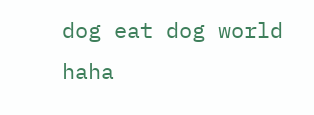dog eat dog world haha